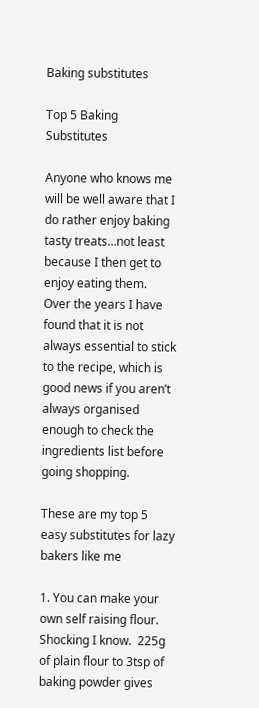Baking substitutes

Top 5 Baking Substitutes

Anyone who knows me will be well aware that I do rather enjoy baking tasty treats…not least because I then get to enjoy eating them.  Over the years I have found that it is not always essential to stick to the recipe, which is good news if you aren’t always organised enough to check the ingredients list before going shopping.

These are my top 5 easy substitutes for lazy bakers like me

1. You can make your own self raising flour.  Shocking I know.  225g of plain flour to 3tsp of baking powder gives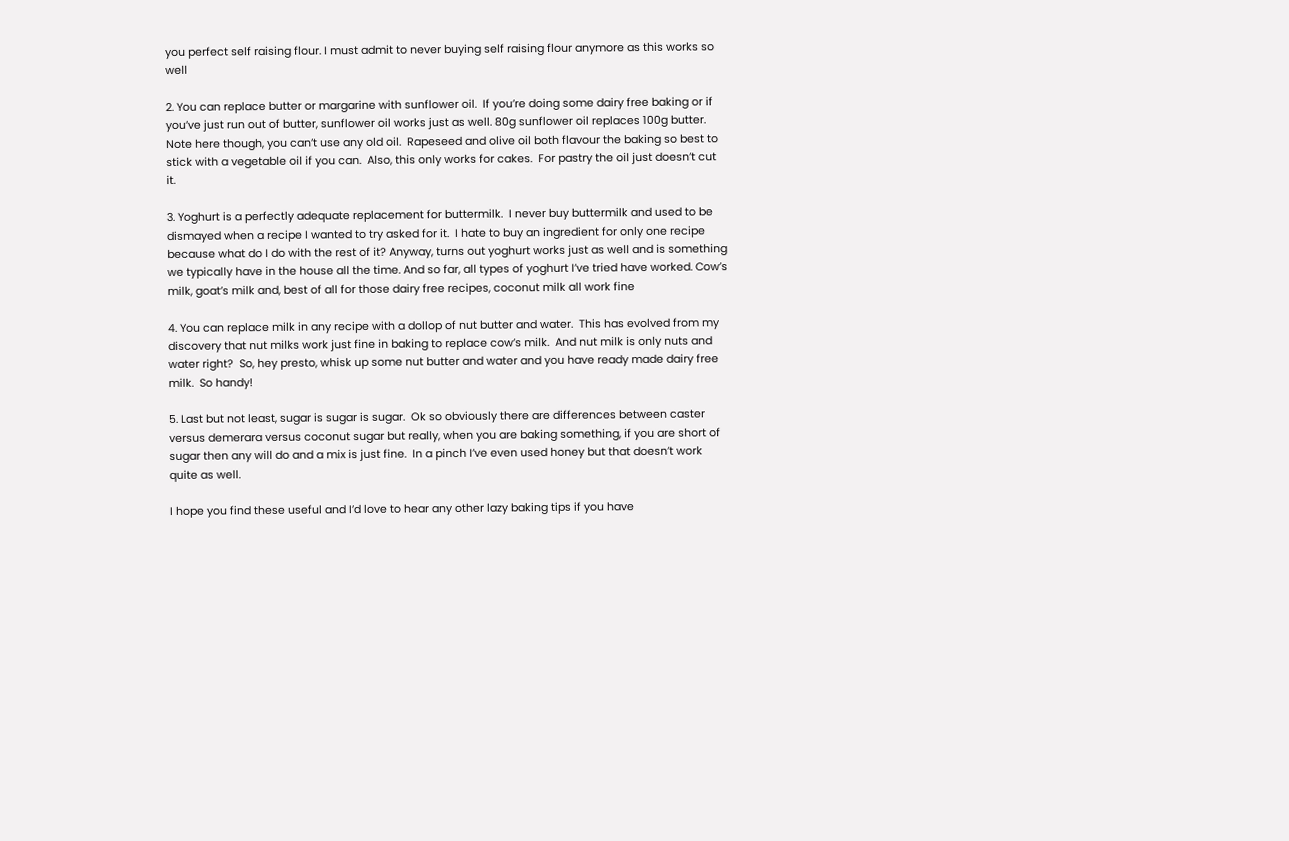you perfect self raising flour. I must admit to never buying self raising flour anymore as this works so well

2. You can replace butter or margarine with sunflower oil.  If you’re doing some dairy free baking or if you’ve just run out of butter, sunflower oil works just as well. 80g sunflower oil replaces 100g butter.  Note here though, you can’t use any old oil.  Rapeseed and olive oil both flavour the baking so best to stick with a vegetable oil if you can.  Also, this only works for cakes.  For pastry the oil just doesn’t cut it.

3. Yoghurt is a perfectly adequate replacement for buttermilk.  I never buy buttermilk and used to be dismayed when a recipe I wanted to try asked for it.  I hate to buy an ingredient for only one recipe because what do I do with the rest of it? Anyway, turns out yoghurt works just as well and is something we typically have in the house all the time. And so far, all types of yoghurt I’ve tried have worked. Cow’s milk, goat’s milk and, best of all for those dairy free recipes, coconut milk all work fine

4. You can replace milk in any recipe with a dollop of nut butter and water.  This has evolved from my discovery that nut milks work just fine in baking to replace cow’s milk.  And nut milk is only nuts and water right?  So, hey presto, whisk up some nut butter and water and you have ready made dairy free milk.  So handy!

5. Last but not least, sugar is sugar is sugar.  Ok so obviously there are differences between caster versus demerara versus coconut sugar but really, when you are baking something, if you are short of sugar then any will do and a mix is just fine.  In a pinch I’ve even used honey but that doesn’t work quite as well.

I hope you find these useful and I’d love to hear any other lazy baking tips if you have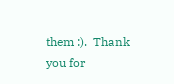them :).  Thank you for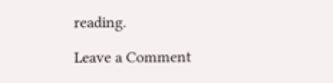reading.

Leave a Comment